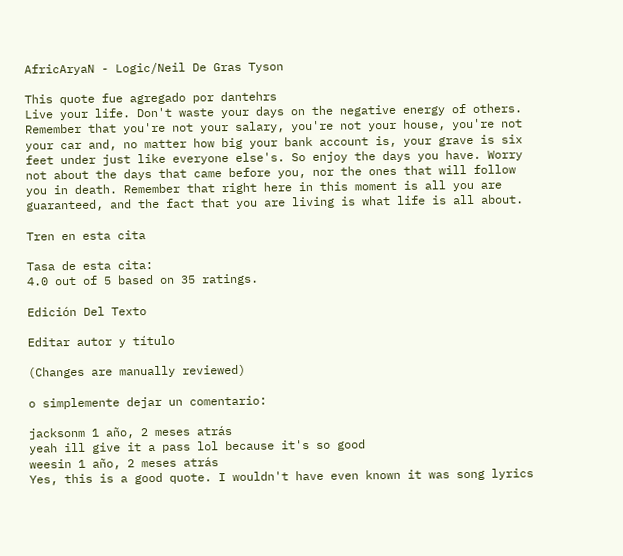AfricAryaN - Logic/Neil De Gras Tyson

This quote fue agregado por dantehrs
Live your life. Don't waste your days on the negative energy of others. Remember that you're not your salary, you're not your house, you're not your car and, no matter how big your bank account is, your grave is six feet under just like everyone else's. So enjoy the days you have. Worry not about the days that came before you, nor the ones that will follow you in death. Remember that right here in this moment is all you are guaranteed, and the fact that you are living is what life is all about.

Tren en esta cita

Tasa de esta cita:
4.0 out of 5 based on 35 ratings.

Edición Del Texto

Editar autor y título

(Changes are manually reviewed)

o simplemente dejar un comentario:

jacksonm 1 año, 2 meses atrás
yeah ill give it a pass lol because it's so good
weesin 1 año, 2 meses atrás
Yes, this is a good quote. I wouldn't have even known it was song lyrics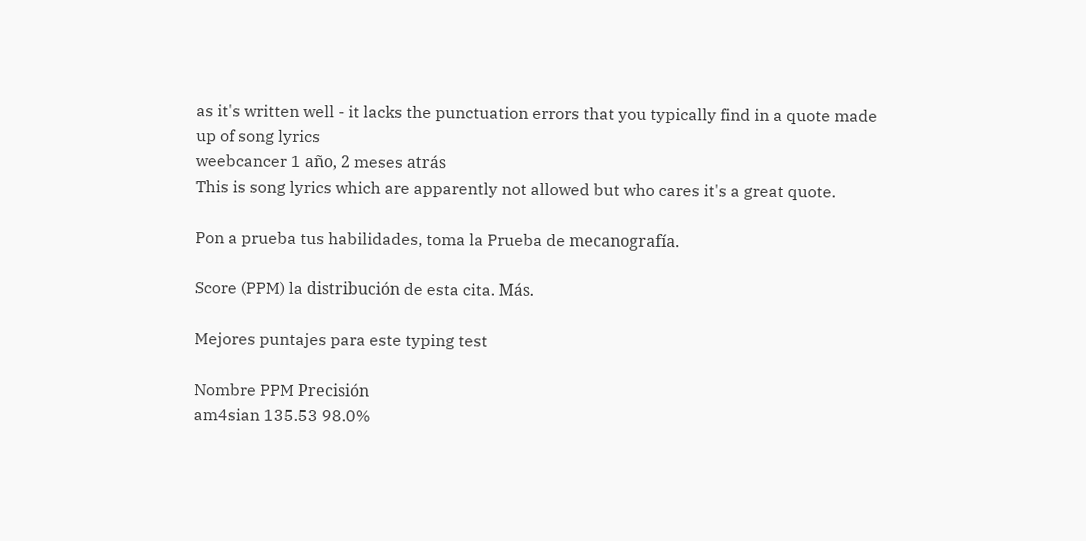as it's written well - it lacks the punctuation errors that you typically find in a quote made up of song lyrics
weebcancer 1 año, 2 meses atrás
This is song lyrics which are apparently not allowed but who cares it's a great quote.

Pon a prueba tus habilidades, toma la Prueba de mecanografía.

Score (PPM) la distribución de esta cita. Más.

Mejores puntajes para este typing test

Nombre PPM Precisión
am4sian 135.53 98.0%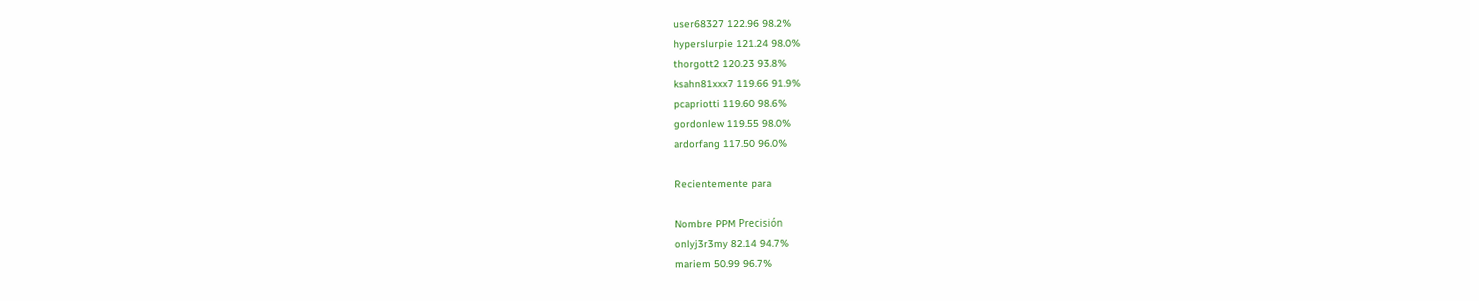user68327 122.96 98.2%
hyperslurpie 121.24 98.0%
thorgott2 120.23 93.8%
ksahn81xxx7 119.66 91.9%
pcapriotti 119.60 98.6%
gordonlew 119.55 98.0%
ardorfang 117.50 96.0%

Recientemente para

Nombre PPM Precisión
onlyj3r3my 82.14 94.7%
mariem 50.99 96.7%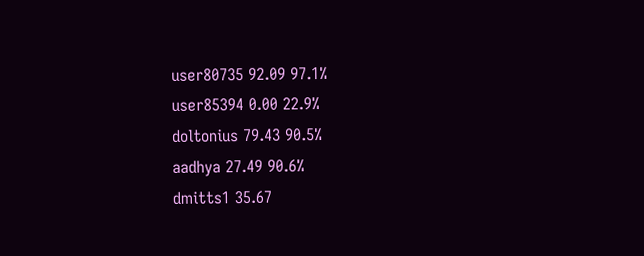user80735 92.09 97.1%
user85394 0.00 22.9%
doltonius 79.43 90.5%
aadhya 27.49 90.6%
dmitts1 35.67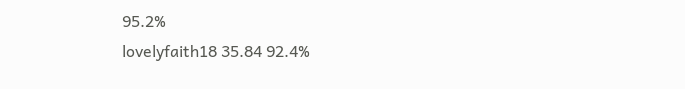95.2%
lovelyfaith18 35.84 92.4%